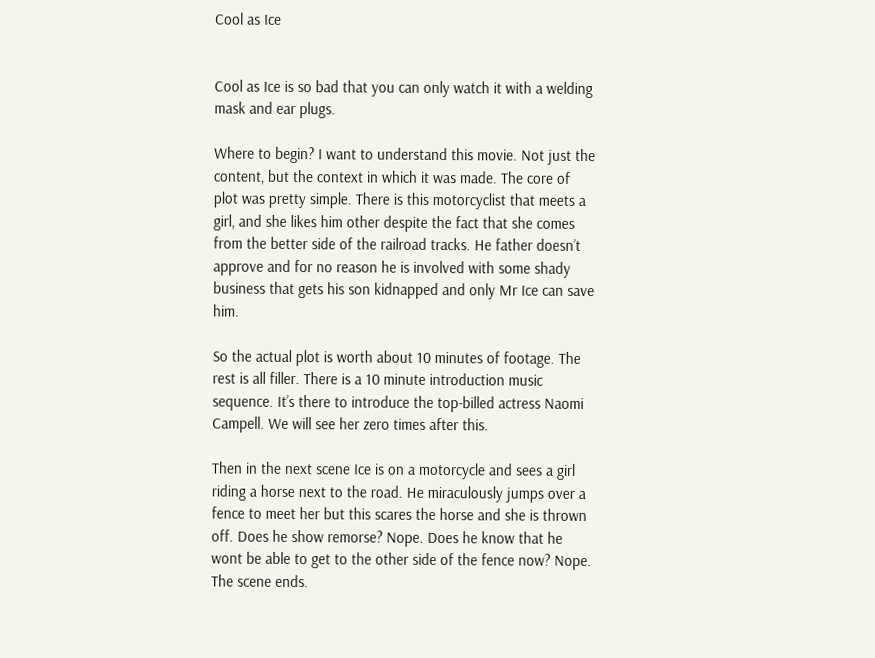Cool as Ice


Cool as Ice is so bad that you can only watch it with a welding mask and ear plugs.

Where to begin? I want to understand this movie. Not just the content, but the context in which it was made. The core of plot was pretty simple. There is this motorcyclist that meets a girl, and she likes him other despite the fact that she comes from the better side of the railroad tracks. He father doesn’t approve and for no reason he is involved with some shady business that gets his son kidnapped and only Mr Ice can save him.

So the actual plot is worth about 10 minutes of footage. The rest is all filler. There is a 10 minute introduction music sequence. It’s there to introduce the top-billed actress Naomi Campell. We will see her zero times after this.

Then in the next scene Ice is on a motorcycle and sees a girl riding a horse next to the road. He miraculously jumps over a fence to meet her but this scares the horse and she is thrown off. Does he show remorse? Nope. Does he know that he wont be able to get to the other side of the fence now? Nope.  The scene ends.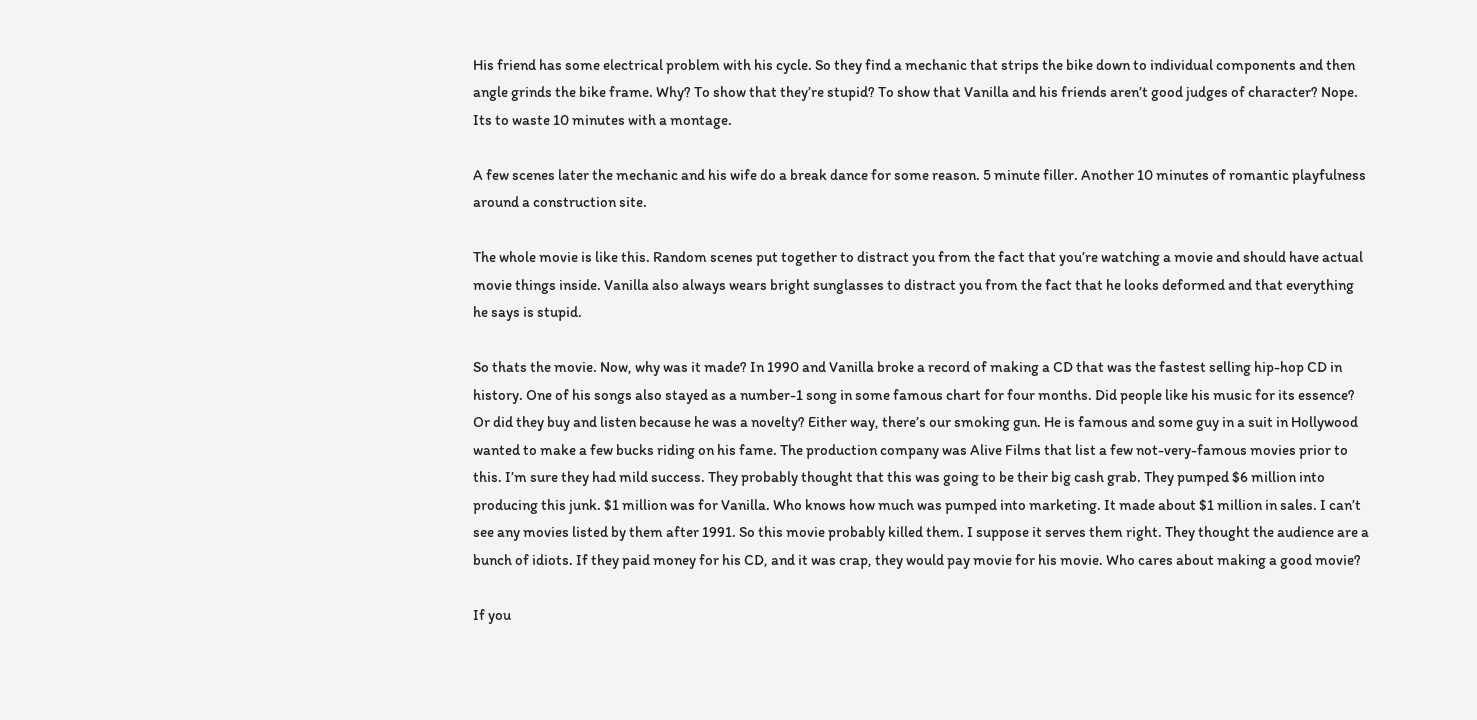His friend has some electrical problem with his cycle. So they find a mechanic that strips the bike down to individual components and then angle grinds the bike frame. Why? To show that they’re stupid? To show that Vanilla and his friends aren’t good judges of character? Nope. Its to waste 10 minutes with a montage.

A few scenes later the mechanic and his wife do a break dance for some reason. 5 minute filler. Another 10 minutes of romantic playfulness around a construction site.

The whole movie is like this. Random scenes put together to distract you from the fact that you’re watching a movie and should have actual movie things inside. Vanilla also always wears bright sunglasses to distract you from the fact that he looks deformed and that everything he says is stupid.

So thats the movie. Now, why was it made? In 1990 and Vanilla broke a record of making a CD that was the fastest selling hip-hop CD in history. One of his songs also stayed as a number-1 song in some famous chart for four months. Did people like his music for its essence? Or did they buy and listen because he was a novelty? Either way, there’s our smoking gun. He is famous and some guy in a suit in Hollywood wanted to make a few bucks riding on his fame. The production company was Alive Films that list a few not-very-famous movies prior to this. I’m sure they had mild success. They probably thought that this was going to be their big cash grab. They pumped $6 million into producing this junk. $1 million was for Vanilla. Who knows how much was pumped into marketing. It made about $1 million in sales. I can’t see any movies listed by them after 1991. So this movie probably killed them. I suppose it serves them right. They thought the audience are a bunch of idiots. If they paid money for his CD, and it was crap, they would pay movie for his movie. Who cares about making a good movie?

If you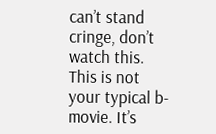can’t stand cringe, don’t watch this. This is not your typical b-movie. It’s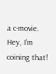a c-movie. Hey, I’m coining that!